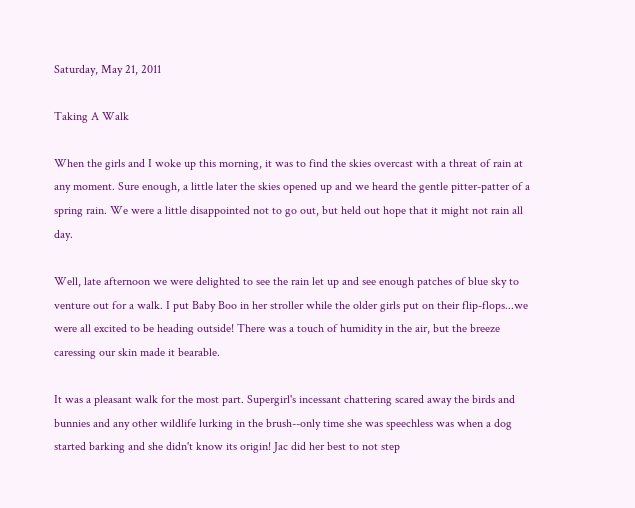Saturday, May 21, 2011

Taking A Walk

When the girls and I woke up this morning, it was to find the skies overcast with a threat of rain at any moment. Sure enough, a little later the skies opened up and we heard the gentle pitter-patter of a spring rain. We were a little disappointed not to go out, but held out hope that it might not rain all day.

Well, late afternoon we were delighted to see the rain let up and see enough patches of blue sky to venture out for a walk. I put Baby Boo in her stroller while the older girls put on their flip-flops...we were all excited to be heading outside! There was a touch of humidity in the air, but the breeze caressing our skin made it bearable.

It was a pleasant walk for the most part. Supergirl's incessant chattering scared away the birds and bunnies and any other wildlife lurking in the brush--only time she was speechless was when a dog started barking and she didn't know its origin! Jac did her best to not step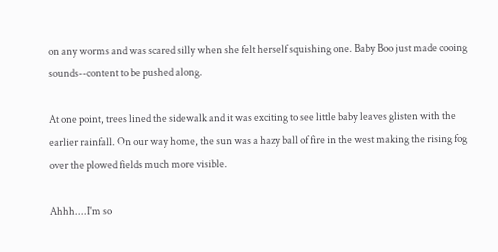on any worms and was scared silly when she felt herself squishing one. Baby Boo just made cooing sounds--content to be pushed along.

At one point, trees lined the sidewalk and it was exciting to see little baby leaves glisten with the earlier rainfall. On our way home, the sun was a hazy ball of fire in the west making the rising fog over the plowed fields much more visible.

Ahhh....I'm so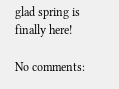glad spring is finally here!

No comments: